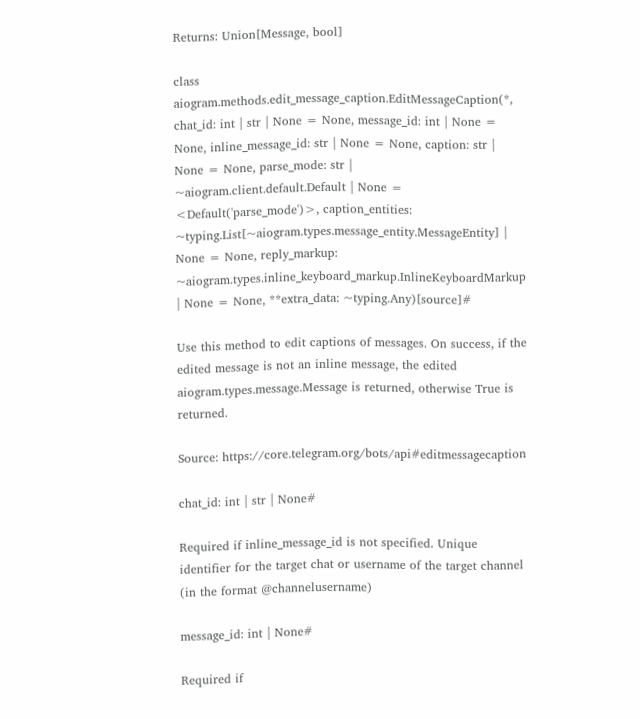Returns: Union[Message, bool]

class aiogram.methods.edit_message_caption.EditMessageCaption(*, chat_id: int | str | None = None, message_id: int | None = None, inline_message_id: str | None = None, caption: str | None = None, parse_mode: str | ~aiogram.client.default.Default | None = <Default('parse_mode')>, caption_entities: ~typing.List[~aiogram.types.message_entity.MessageEntity] | None = None, reply_markup: ~aiogram.types.inline_keyboard_markup.InlineKeyboardMarkup | None = None, **extra_data: ~typing.Any)[source]#

Use this method to edit captions of messages. On success, if the edited message is not an inline message, the edited aiogram.types.message.Message is returned, otherwise True is returned.

Source: https://core.telegram.org/bots/api#editmessagecaption

chat_id: int | str | None#

Required if inline_message_id is not specified. Unique identifier for the target chat or username of the target channel (in the format @channelusername)

message_id: int | None#

Required if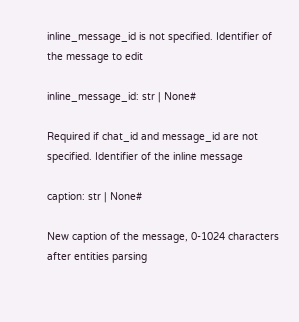inline_message_id is not specified. Identifier of the message to edit

inline_message_id: str | None#

Required if chat_id and message_id are not specified. Identifier of the inline message

caption: str | None#

New caption of the message, 0-1024 characters after entities parsing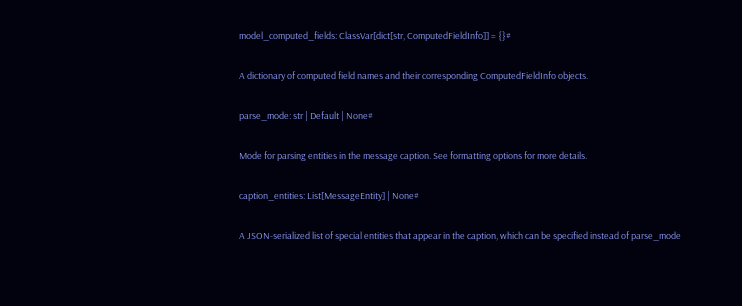model_computed_fields: ClassVar[dict[str, ComputedFieldInfo]] = {}#

A dictionary of computed field names and their corresponding ComputedFieldInfo objects.

parse_mode: str | Default | None#

Mode for parsing entities in the message caption. See formatting options for more details.

caption_entities: List[MessageEntity] | None#

A JSON-serialized list of special entities that appear in the caption, which can be specified instead of parse_mode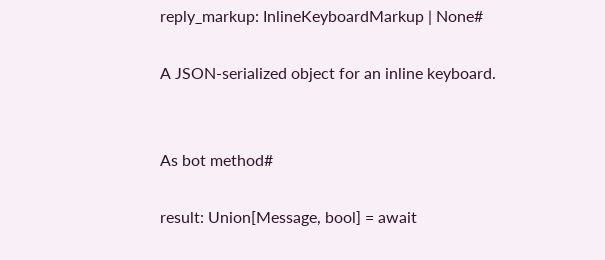reply_markup: InlineKeyboardMarkup | None#

A JSON-serialized object for an inline keyboard.


As bot method#

result: Union[Message, bool] = await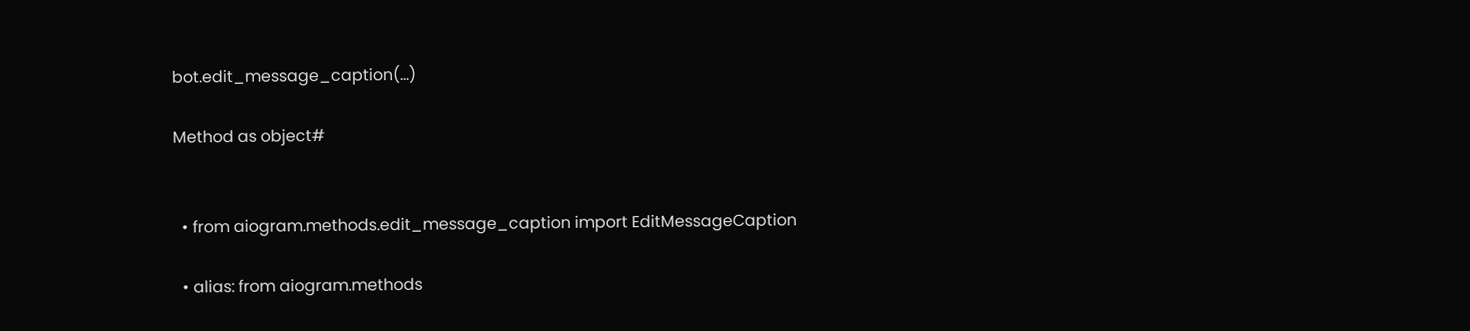bot.edit_message_caption(...)

Method as object#


  • from aiogram.methods.edit_message_caption import EditMessageCaption

  • alias: from aiogram.methods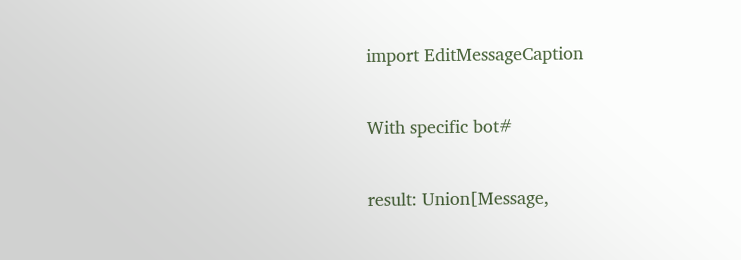import EditMessageCaption

With specific bot#

result: Union[Message,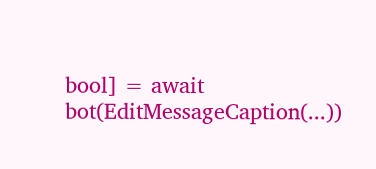bool] = await bot(EditMessageCaption(...))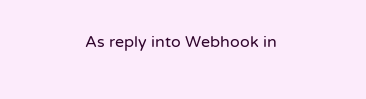As reply into Webhook in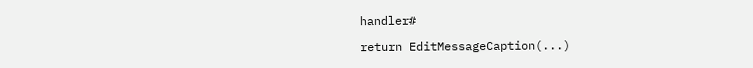handler#

return EditMessageCaption(...)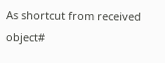As shortcut from received object#